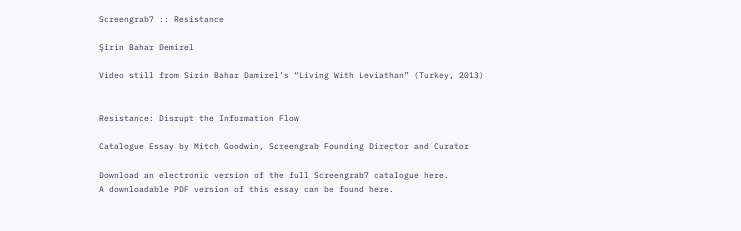Screengrab7 :: Resistance

Şirin Bahar Demirel

Video still from Sirin Bahar Damirel’s “Living With Leviathan” (Turkey, 2013)


Resistance: Disrupt the Information Flow

Catalogue Essay by Mitch Goodwin, Screengrab Founding Director and Curator

Download an electronic version of the full Screengrab7 catalogue here.
A downloadable PDF version of this essay can be found here.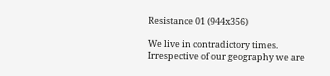Resistance 01 (944x356)

We live in contradictory times. Irrespective of our geography we are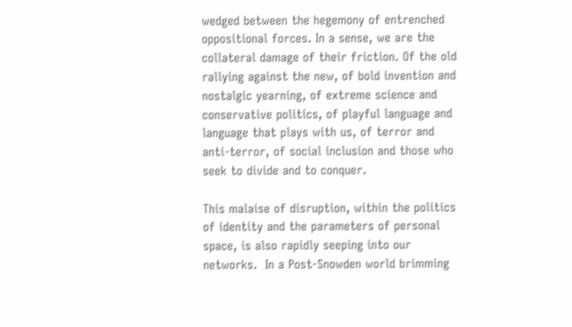wedged between the hegemony of entrenched oppositional forces. In a sense, we are the collateral damage of their friction. Of the old rallying against the new, of bold invention and nostalgic yearning, of extreme science and conservative politics, of playful language and language that plays with us, of terror and anti-terror, of social inclusion and those who seek to divide and to conquer.

This malaise of disruption, within the politics of identity and the parameters of personal space, is also rapidly seeping into our networks.  In a Post-Snowden world brimming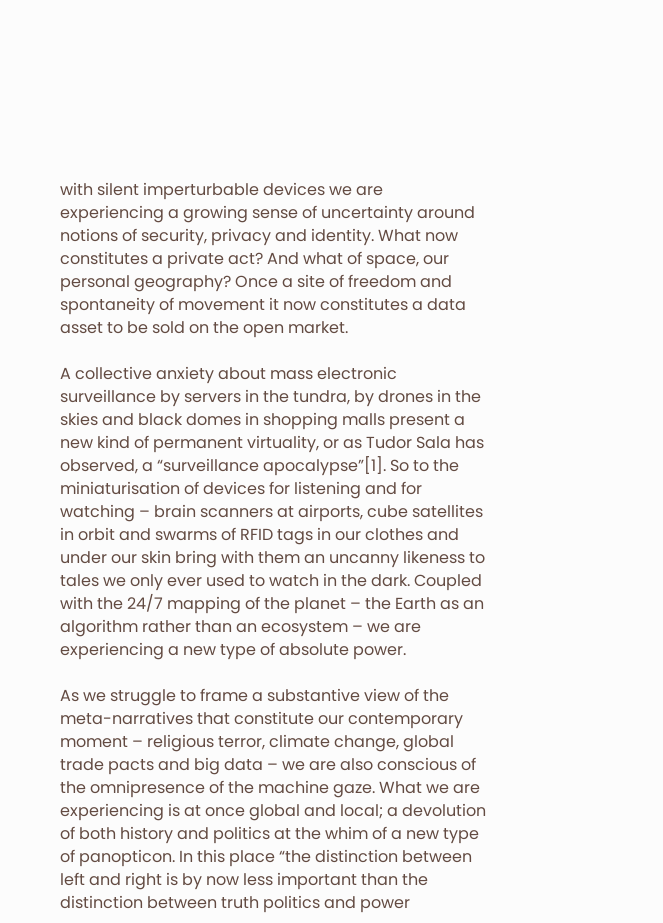with silent imperturbable devices we are experiencing a growing sense of uncertainty around notions of security, privacy and identity. What now constitutes a private act? And what of space, our personal geography? Once a site of freedom and spontaneity of movement it now constitutes a data asset to be sold on the open market.

A collective anxiety about mass electronic surveillance by servers in the tundra, by drones in the skies and black domes in shopping malls present a new kind of permanent virtuality, or as Tudor Sala has observed, a “surveillance apocalypse”[1]. So to the miniaturisation of devices for listening and for watching – brain scanners at airports, cube satellites in orbit and swarms of RFID tags in our clothes and under our skin bring with them an uncanny likeness to tales we only ever used to watch in the dark. Coupled with the 24/7 mapping of the planet – the Earth as an algorithm rather than an ecosystem – we are experiencing a new type of absolute power.

As we struggle to frame a substantive view of the meta-narratives that constitute our contemporary moment – religious terror, climate change, global trade pacts and big data – we are also conscious of the omnipresence of the machine gaze. What we are experiencing is at once global and local; a devolution of both history and politics at the whim of a new type of panopticon. In this place “the distinction between left and right is by now less important than the distinction between truth politics and power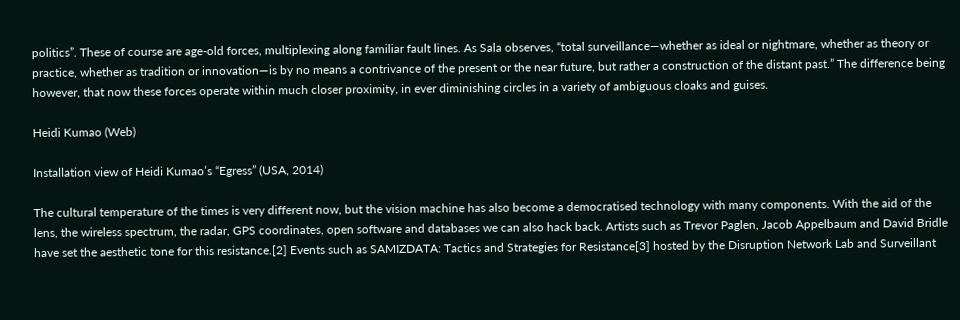politics”. These of course are age-old forces, multiplexing along familiar fault lines. As Sala observes, “total surveillance—whether as ideal or nightmare, whether as theory or practice, whether as tradition or innovation—is by no means a contrivance of the present or the near future, but rather a construction of the distant past.” The difference being however, that now these forces operate within much closer proximity, in ever diminishing circles in a variety of ambiguous cloaks and guises.

Heidi Kumao (Web)

Installation view of Heidi Kumao’s “Egress” (USA, 2014)

The cultural temperature of the times is very different now, but the vision machine has also become a democratised technology with many components. With the aid of the lens, the wireless spectrum, the radar, GPS coordinates, open software and databases we can also hack back. Artists such as Trevor Paglen, Jacob Appelbaum and David Bridle have set the aesthetic tone for this resistance.[2] Events such as SAMIZDATA: Tactics and Strategies for Resistance[3] hosted by the Disruption Network Lab and Surveillant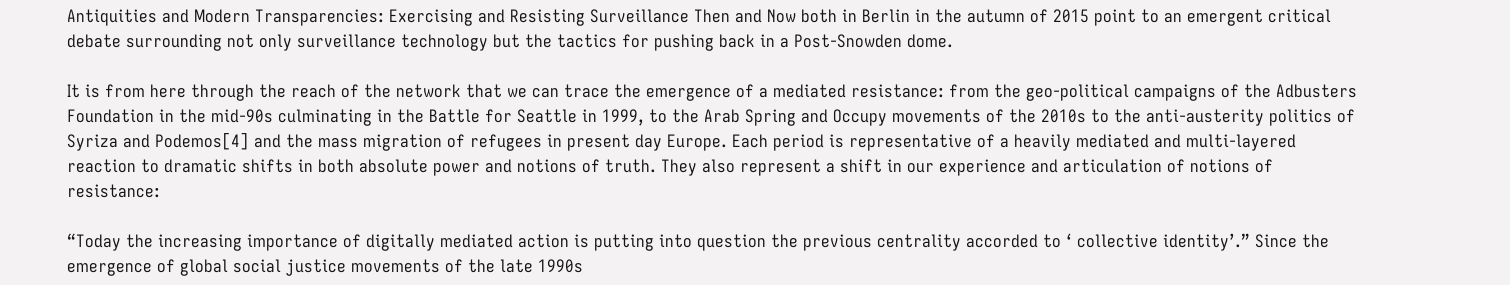Antiquities and Modern Transparencies: Exercising and Resisting Surveillance Then and Now both in Berlin in the autumn of 2015 point to an emergent critical debate surrounding not only surveillance technology but the tactics for pushing back in a Post-Snowden dome.

It is from here through the reach of the network that we can trace the emergence of a mediated resistance: from the geo-political campaigns of the Adbusters Foundation in the mid-90s culminating in the Battle for Seattle in 1999, to the Arab Spring and Occupy movements of the 2010s to the anti-austerity politics of Syriza and Podemos[4] and the mass migration of refugees in present day Europe. Each period is representative of a heavily mediated and multi-layered reaction to dramatic shifts in both absolute power and notions of truth. They also represent a shift in our experience and articulation of notions of resistance:

“Today the increasing importance of digitally mediated action is putting into question the previous centrality accorded to ‘ collective identity’.” Since the emergence of global social justice movements of the late 1990s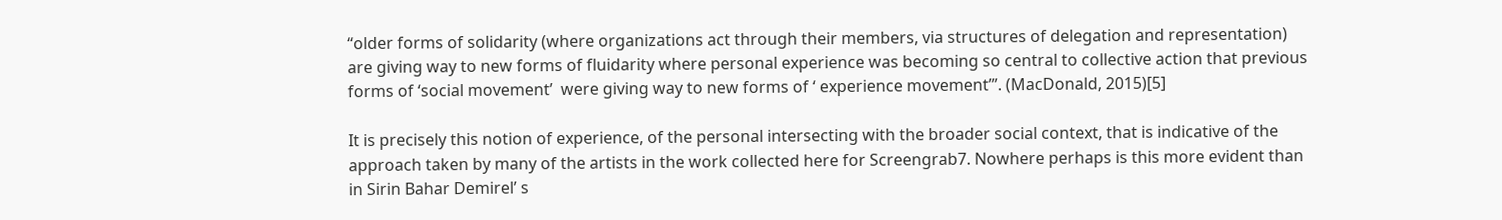“older forms of solidarity (where organizations act through their members, via structures of delegation and representation) are giving way to new forms of fluidarity where personal experience was becoming so central to collective action that previous forms of ‘social movement’  were giving way to new forms of ‘ experience movement’”. (MacDonald, 2015)[5]

It is precisely this notion of experience, of the personal intersecting with the broader social context, that is indicative of the approach taken by many of the artists in the work collected here for Screengrab7. Nowhere perhaps is this more evident than in Sirin Bahar Demirel’ s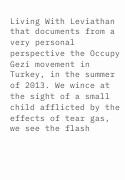Living With Leviathan that documents from a very personal perspective the Occupy Gezi movement in Turkey, in the summer of 2013. We wince at the sight of a small child afflicted by the effects of tear gas, we see the flash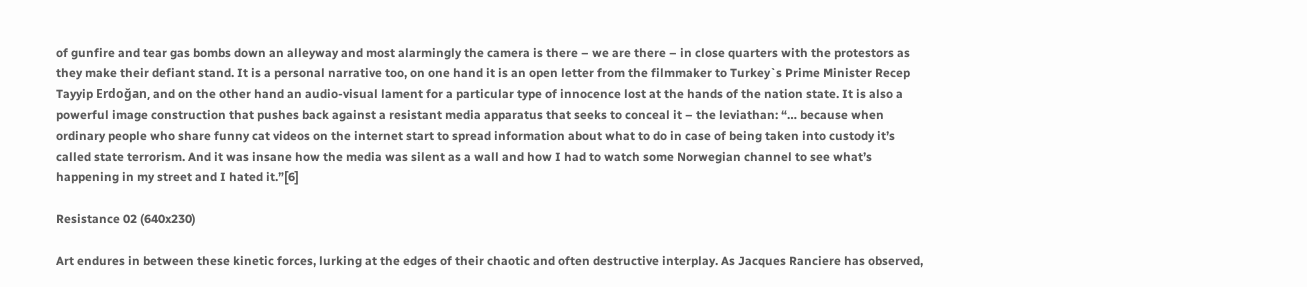of gunfire and tear gas bombs down an alleyway and most alarmingly the camera is there – we are there – in close quarters with the protestors as they make their defiant stand. It is a personal narrative too, on one hand it is an open letter from the filmmaker to Turkey`s Prime Minister Recep Tayyip Erdoğan, and on the other hand an audio-visual lament for a particular type of innocence lost at the hands of the nation state. It is also a powerful image construction that pushes back against a resistant media apparatus that seeks to conceal it – the leviathan: “… because when ordinary people who share funny cat videos on the internet start to spread information about what to do in case of being taken into custody it’s called state terrorism. And it was insane how the media was silent as a wall and how I had to watch some Norwegian channel to see what’s happening in my street and I hated it.”[6]

Resistance 02 (640x230)

Art endures in between these kinetic forces, lurking at the edges of their chaotic and often destructive interplay. As Jacques Ranciere has observed,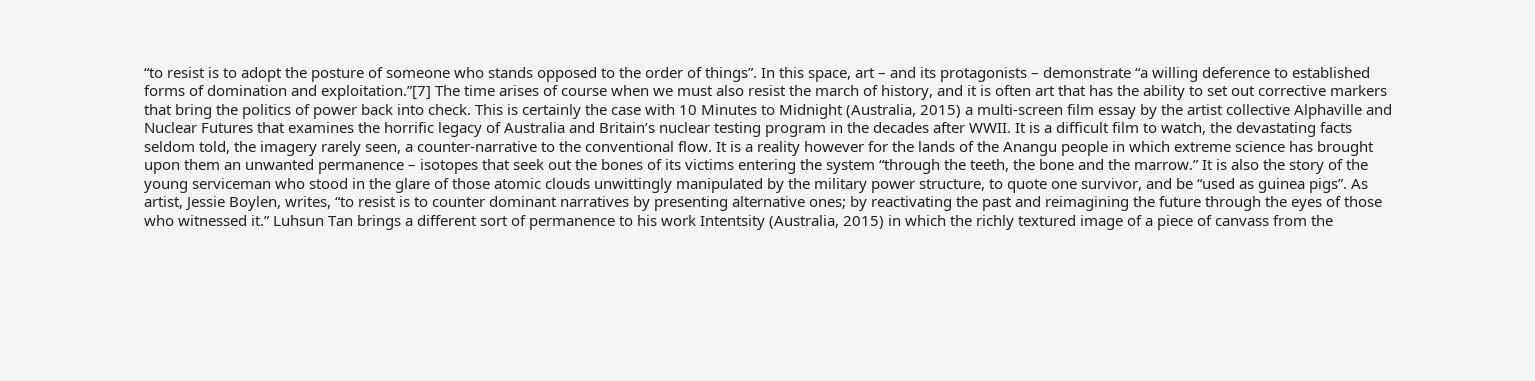“to resist is to adopt the posture of someone who stands opposed to the order of things”. In this space, art – and its protagonists – demonstrate “a willing deference to established forms of domination and exploitation.”[7] The time arises of course when we must also resist the march of history, and it is often art that has the ability to set out corrective markers that bring the politics of power back into check. This is certainly the case with 10 Minutes to Midnight (Australia, 2015) a multi-screen film essay by the artist collective Alphaville and Nuclear Futures that examines the horrific legacy of Australia and Britain’s nuclear testing program in the decades after WWII. It is a difficult film to watch, the devastating facts seldom told, the imagery rarely seen, a counter-narrative to the conventional flow. It is a reality however for the lands of the Anangu people in which extreme science has brought upon them an unwanted permanence – isotopes that seek out the bones of its victims entering the system “through the teeth, the bone and the marrow.” It is also the story of the young serviceman who stood in the glare of those atomic clouds unwittingly manipulated by the military power structure, to quote one survivor, and be “used as guinea pigs”. As artist, Jessie Boylen, writes, “to resist is to counter dominant narratives by presenting alternative ones; by reactivating the past and reimagining the future through the eyes of those who witnessed it.” Luhsun Tan brings a different sort of permanence to his work Intentsity (Australia, 2015) in which the richly textured image of a piece of canvass from the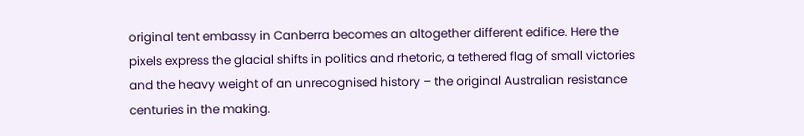original tent embassy in Canberra becomes an altogether different edifice. Here the pixels express the glacial shifts in politics and rhetoric, a tethered flag of small victories and the heavy weight of an unrecognised history – the original Australian resistance centuries in the making.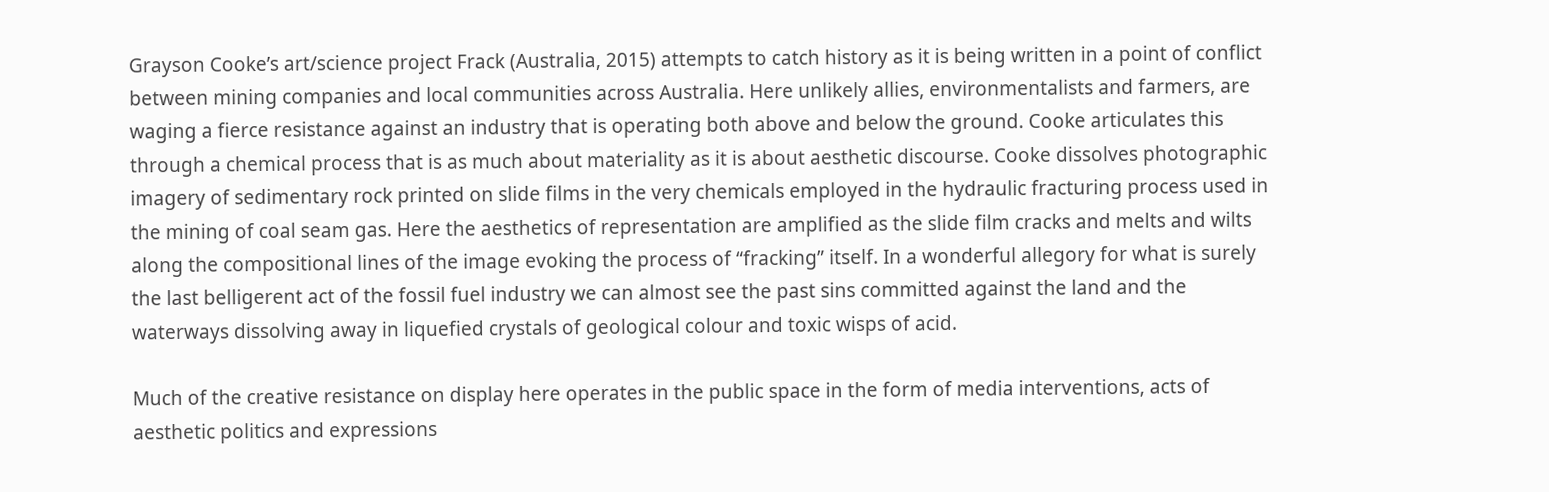Grayson Cooke’s art/science project Frack (Australia, 2015) attempts to catch history as it is being written in a point of conflict between mining companies and local communities across Australia. Here unlikely allies, environmentalists and farmers, are waging a fierce resistance against an industry that is operating both above and below the ground. Cooke articulates this through a chemical process that is as much about materiality as it is about aesthetic discourse. Cooke dissolves photographic imagery of sedimentary rock printed on slide films in the very chemicals employed in the hydraulic fracturing process used in the mining of coal seam gas. Here the aesthetics of representation are amplified as the slide film cracks and melts and wilts along the compositional lines of the image evoking the process of “fracking” itself. In a wonderful allegory for what is surely the last belligerent act of the fossil fuel industry we can almost see the past sins committed against the land and the waterways dissolving away in liquefied crystals of geological colour and toxic wisps of acid.

Much of the creative resistance on display here operates in the public space in the form of media interventions, acts of aesthetic politics and expressions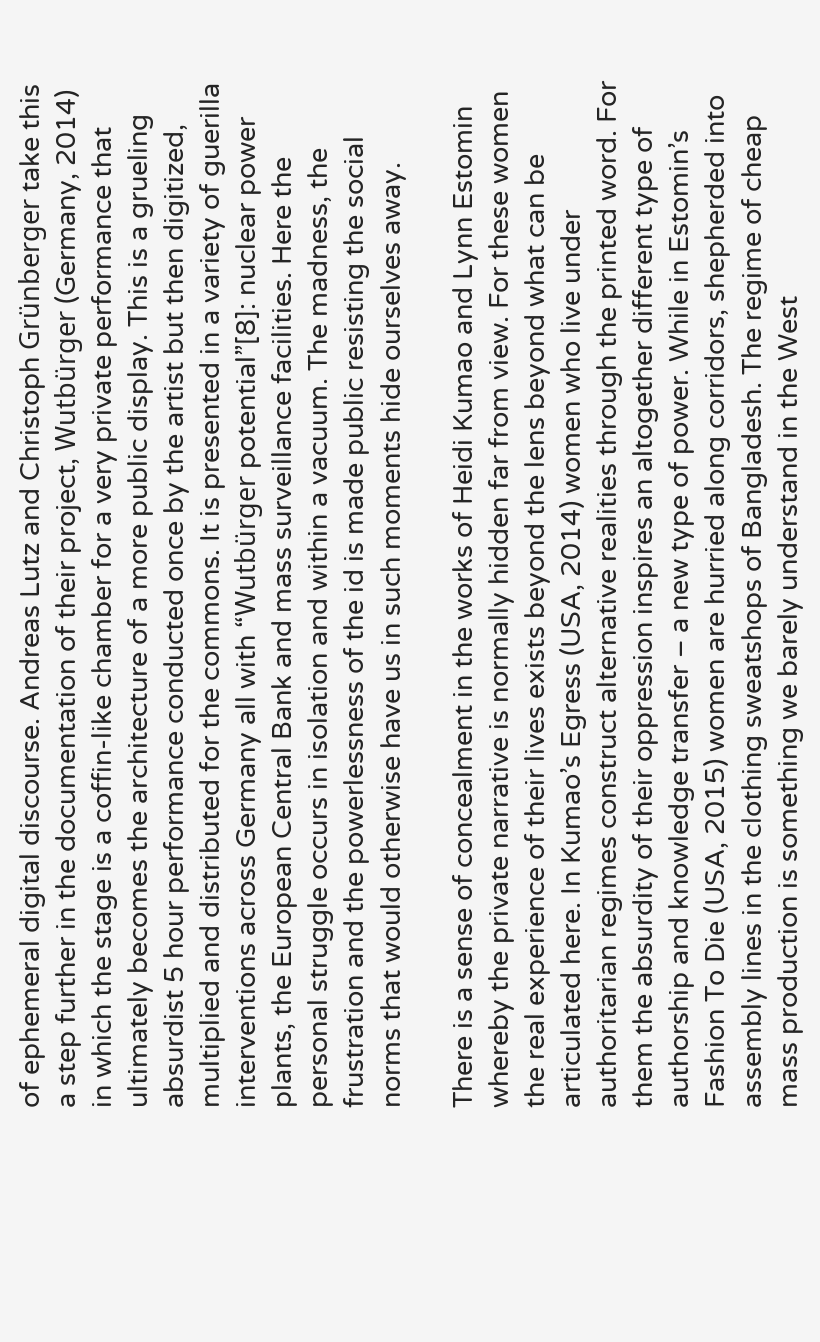of ephemeral digital discourse. Andreas Lutz and Christoph Grünberger take this a step further in the documentation of their project, Wutbürger (Germany, 2014) in which the stage is a coffin-like chamber for a very private performance that ultimately becomes the architecture of a more public display. This is a grueling absurdist 5 hour performance conducted once by the artist but then digitized, multiplied and distributed for the commons. It is presented in a variety of guerilla interventions across Germany all with “Wutbürger potential”[8]: nuclear power plants, the European Central Bank and mass surveillance facilities. Here the personal struggle occurs in isolation and within a vacuum. The madness, the frustration and the powerlessness of the id is made public resisting the social norms that would otherwise have us in such moments hide ourselves away.

There is a sense of concealment in the works of Heidi Kumao and Lynn Estomin whereby the private narrative is normally hidden far from view. For these women the real experience of their lives exists beyond the lens beyond what can be articulated here. In Kumao’s Egress (USA, 2014) women who live under authoritarian regimes construct alternative realities through the printed word. For them the absurdity of their oppression inspires an altogether different type of authorship and knowledge transfer – a new type of power. While in Estomin’s Fashion To Die (USA, 2015) women are hurried along corridors, shepherded into assembly lines in the clothing sweatshops of Bangladesh. The regime of cheap mass production is something we barely understand in the West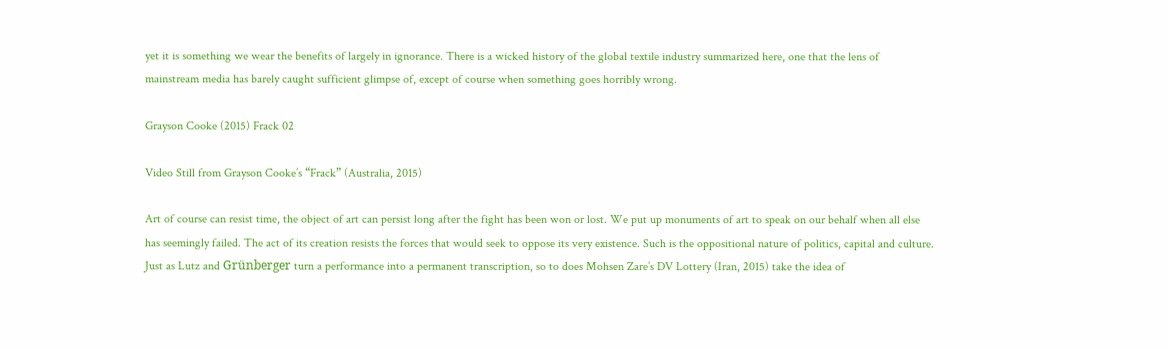yet it is something we wear the benefits of largely in ignorance. There is a wicked history of the global textile industry summarized here, one that the lens of mainstream media has barely caught sufficient glimpse of, except of course when something goes horribly wrong.

Grayson Cooke (2015) Frack 02

Video Still from Grayson Cooke’s “Frack” (Australia, 2015)

Art of course can resist time, the object of art can persist long after the fight has been won or lost. We put up monuments of art to speak on our behalf when all else has seemingly failed. The act of its creation resists the forces that would seek to oppose its very existence. Such is the oppositional nature of politics, capital and culture. Just as Lutz and Grünberger turn a performance into a permanent transcription, so to does Mohsen Zare’s DV Lottery (Iran, 2015) take the idea of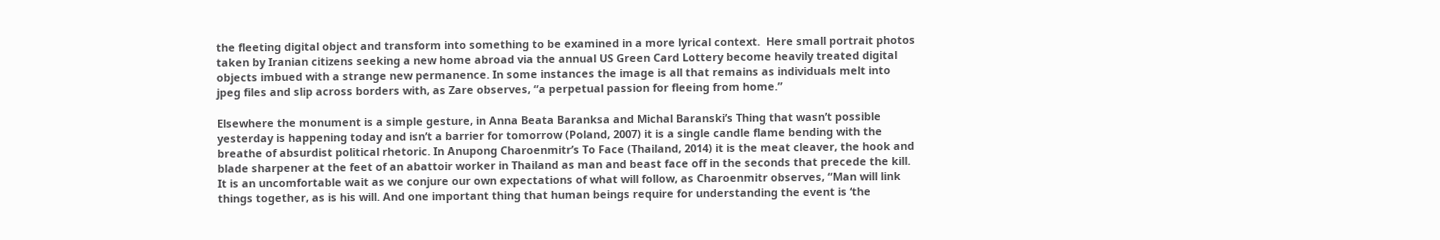the fleeting digital object and transform into something to be examined in a more lyrical context.  Here small portrait photos taken by Iranian citizens seeking a new home abroad via the annual US Green Card Lottery become heavily treated digital objects imbued with a strange new permanence. In some instances the image is all that remains as individuals melt into jpeg files and slip across borders with, as Zare observes, “a perpetual passion for fleeing from home.”

Elsewhere the monument is a simple gesture, in Anna Beata Baranksa and Michal Baranski’s Thing that wasn’t possible yesterday is happening today and isn’t a barrier for tomorrow (Poland, 2007) it is a single candle flame bending with the breathe of absurdist political rhetoric. In Anupong Charoenmitr’s To Face (Thailand, 2014) it is the meat cleaver, the hook and blade sharpener at the feet of an abattoir worker in Thailand as man and beast face off in the seconds that precede the kill. It is an uncomfortable wait as we conjure our own expectations of what will follow, as Charoenmitr observes, “Man will link things together, as is his will. And one important thing that human beings require for understanding the event is ‘the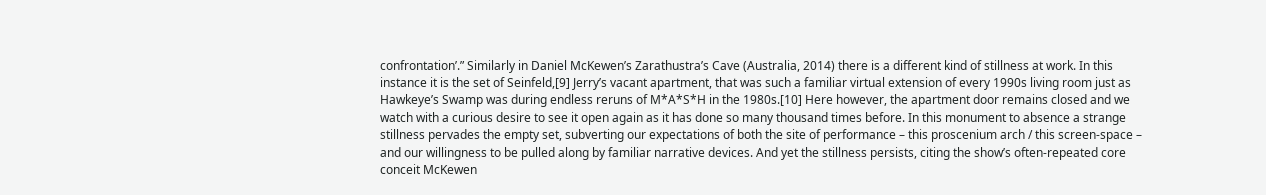confrontation’.” Similarly in Daniel McKewen’s Zarathustra’s Cave (Australia, 2014) there is a different kind of stillness at work. In this instance it is the set of Seinfeld,[9] Jerry’s vacant apartment, that was such a familiar virtual extension of every 1990s living room just as Hawkeye’s Swamp was during endless reruns of M*A*S*H in the 1980s.[10] Here however, the apartment door remains closed and we watch with a curious desire to see it open again as it has done so many thousand times before. In this monument to absence a strange stillness pervades the empty set, subverting our expectations of both the site of performance – this proscenium arch / this screen-space – and our willingness to be pulled along by familiar narrative devices. And yet the stillness persists, citing the show’s often-repeated core conceit McKewen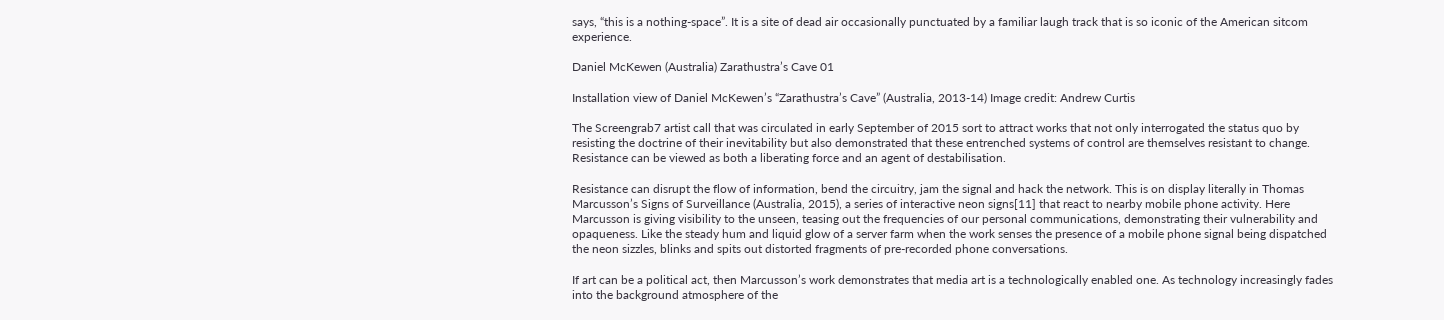says, “this is a nothing-space”. It is a site of dead air occasionally punctuated by a familiar laugh track that is so iconic of the American sitcom experience.

Daniel McKewen (Australia) Zarathustra’s Cave 01

Installation view of Daniel McKewen’s “Zarathustra’s Cave” (Australia, 2013-14) Image credit: Andrew Curtis

The Screengrab7 artist call that was circulated in early September of 2015 sort to attract works that not only interrogated the status quo by resisting the doctrine of their inevitability but also demonstrated that these entrenched systems of control are themselves resistant to change. Resistance can be viewed as both a liberating force and an agent of destabilisation.

Resistance can disrupt the flow of information, bend the circuitry, jam the signal and hack the network. This is on display literally in Thomas Marcusson’s Signs of Surveillance (Australia, 2015), a series of interactive neon signs[11] that react to nearby mobile phone activity. Here Marcusson is giving visibility to the unseen, teasing out the frequencies of our personal communications, demonstrating their vulnerability and opaqueness. Like the steady hum and liquid glow of a server farm when the work senses the presence of a mobile phone signal being dispatched the neon sizzles, blinks and spits out distorted fragments of pre-recorded phone conversations.

If art can be a political act, then Marcusson’s work demonstrates that media art is a technologically enabled one. As technology increasingly fades into the background atmosphere of the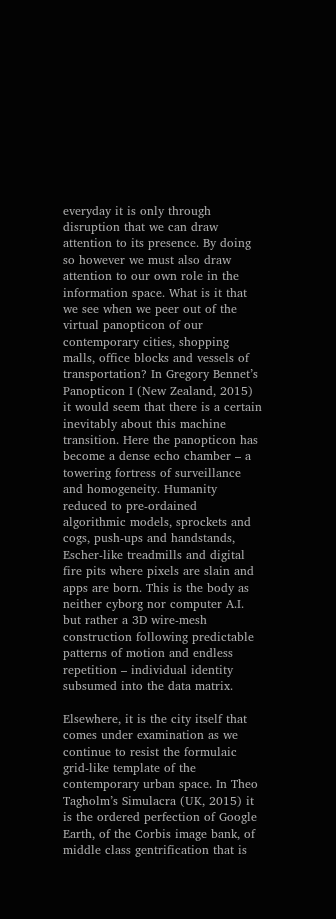everyday it is only through disruption that we can draw attention to its presence. By doing so however we must also draw attention to our own role in the information space. What is it that we see when we peer out of the virtual panopticon of our contemporary cities, shopping malls, office blocks and vessels of transportation? In Gregory Bennet’s Panopticon I (New Zealand, 2015) it would seem that there is a certain inevitably about this machine transition. Here the panopticon has become a dense echo chamber – a towering fortress of surveillance and homogeneity. Humanity reduced to pre-ordained algorithmic models, sprockets and cogs, push-ups and handstands, Escher-like treadmills and digital fire pits where pixels are slain and apps are born. This is the body as neither cyborg nor computer A.I. but rather a 3D wire-mesh construction following predictable patterns of motion and endless repetition – individual identity subsumed into the data matrix.

Elsewhere, it is the city itself that comes under examination as we continue to resist the formulaic grid-like template of the contemporary urban space. In Theo Tagholm’s Simulacra (UK, 2015) it is the ordered perfection of Google Earth, of the Corbis image bank, of middle class gentrification that is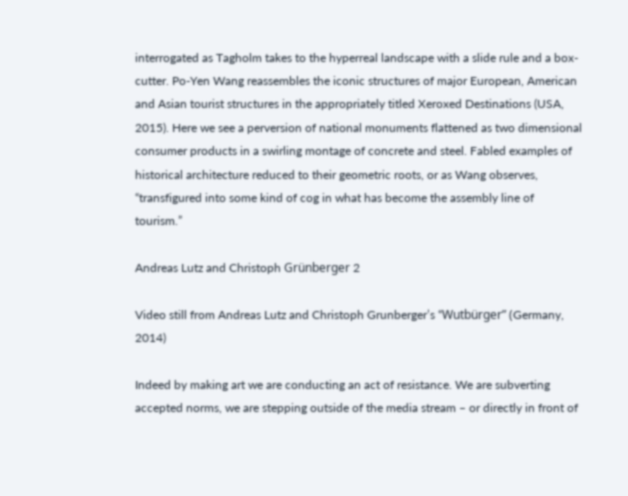interrogated as Tagholm takes to the hyperreal landscape with a slide rule and a box-cutter. Po-Yen Wang reassembles the iconic structures of major European, American and Asian tourist structures in the appropriately titled Xeroxed Destinations (USA, 2015). Here we see a perversion of national monuments flattened as two dimensional consumer products in a swirling montage of concrete and steel. Fabled examples of historical architecture reduced to their geometric roots, or as Wang observes, “transfigured into some kind of cog in what has become the assembly line of tourism.”

Andreas Lutz and Christoph Grünberger 2

Video still from Andreas Lutz and Christoph Grunberger’s “Wutbürger” (Germany, 2014)

Indeed by making art we are conducting an act of resistance. We are subverting accepted norms, we are stepping outside of the media stream – or directly in front of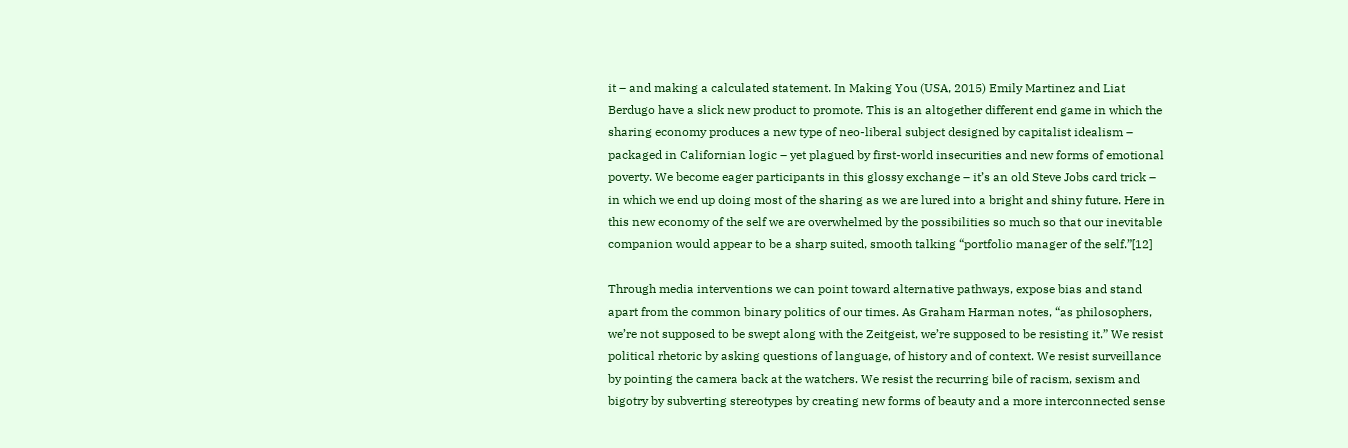it – and making a calculated statement. In Making You (USA, 2015) Emily Martinez and Liat Berdugo have a slick new product to promote. This is an altogether different end game in which the sharing economy produces a new type of neo-liberal subject designed by capitalist idealism – packaged in Californian logic – yet plagued by first-world insecurities and new forms of emotional poverty. We become eager participants in this glossy exchange – it’s an old Steve Jobs card trick – in which we end up doing most of the sharing as we are lured into a bright and shiny future. Here in this new economy of the self we are overwhelmed by the possibilities so much so that our inevitable companion would appear to be a sharp suited, smooth talking “portfolio manager of the self.”[12]

Through media interventions we can point toward alternative pathways, expose bias and stand apart from the common binary politics of our times. As Graham Harman notes, “as philosophers, we’re not supposed to be swept along with the Zeitgeist, we’re supposed to be resisting it.” We resist political rhetoric by asking questions of language, of history and of context. We resist surveillance by pointing the camera back at the watchers. We resist the recurring bile of racism, sexism and bigotry by subverting stereotypes by creating new forms of beauty and a more interconnected sense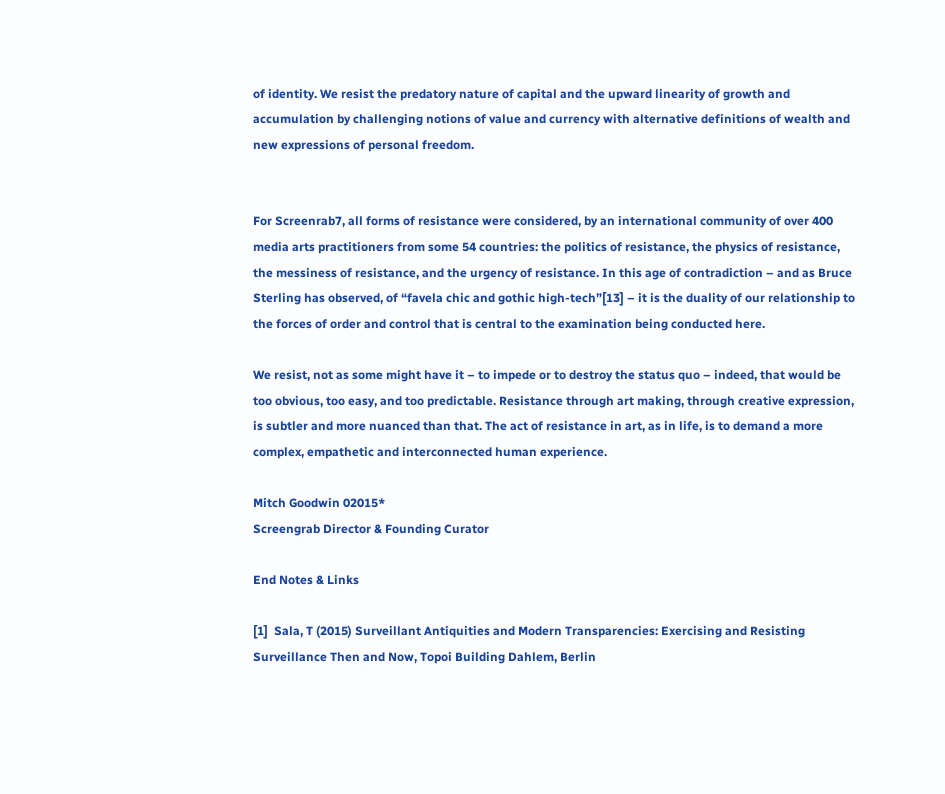of identity. We resist the predatory nature of capital and the upward linearity of growth and accumulation by challenging notions of value and currency with alternative definitions of wealth and new expressions of personal freedom.


For Screenrab7, all forms of resistance were considered, by an international community of over 400 media arts practitioners from some 54 countries: the politics of resistance, the physics of resistance, the messiness of resistance, and the urgency of resistance. In this age of contradiction – and as Bruce Sterling has observed, of “favela chic and gothic high-tech”[13] – it is the duality of our relationship to the forces of order and control that is central to the examination being conducted here.

We resist, not as some might have it – to impede or to destroy the status quo – indeed, that would be too obvious, too easy, and too predictable. Resistance through art making, through creative expression, is subtler and more nuanced than that. The act of resistance in art, as in life, is to demand a more complex, empathetic and interconnected human experience.

Mitch Goodwin 02015*
Screengrab Director & Founding Curator

End Notes & Links

[1]  Sala, T (2015) Surveillant Antiquities and Modern Transparencies: Exercising and Resisting Surveillance Then and Now, Topoi Building Dahlem, Berlin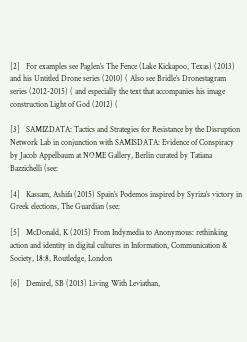[2]   For examples see Paglen’s The Fence (Lake Kickapoo, Texas) (2013) and his Untitled Drone series (2010) ( Also see Bridle’s Dronestagram series (2012-2015) ( and especially the text that accompanies his image construction Light of God (2012) (

[3]   SAMIZDATA: Tactics and Strategies for Resistance by the Disruption Network Lab in conjunction with SAMISDATA: Evidence of Conspiracy by Jacob Appelbaum at NOME Gallery, Berlin curated by Tatiana Bazzichelli (see:

[4]   Kassam, Ashifa (2015) Spain’s Podemos inspired by Syriza’s victory in Greek elections, The Guardian (see:

[5]   McDonald, K (2015) From Indymedia to Anonymous: rethinking action and identity in digital cultures in Information, Communication & Society, 18:8, Routledge, London

[6]   Demirel, SB (2013) Living With Leviathan,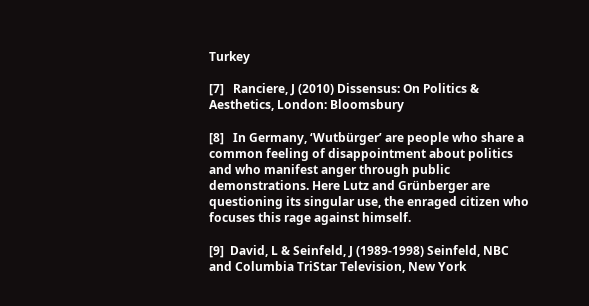Turkey

[7]   Ranciere, J (2010) Dissensus: On Politics & Aesthetics, London: Bloomsbury

[8]   In Germany, ‘Wutbürger’ are people who share a common feeling of disappointment about politics and who manifest anger through public demonstrations. Here Lutz and Grünberger are questioning its singular use, the enraged citizen who focuses this rage against himself.

[9]  David, L & Seinfeld, J (1989-1998) Seinfeld, NBC and Columbia TriStar Television, New York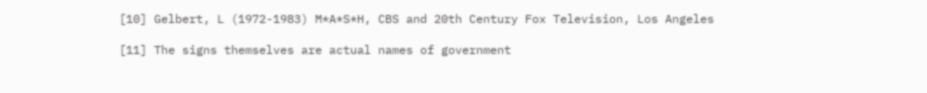[10] Gelbert, L (1972-1983) M*A*S*H, CBS and 20th Century Fox Television, Los Angeles

[11] The signs themselves are actual names of government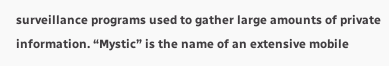surveillance programs used to gather large amounts of private information. “Mystic” is the name of an extensive mobile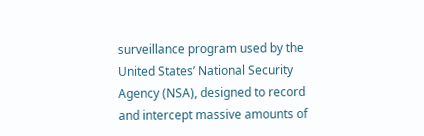surveillance program used by the United States’ National Security Agency (NSA), designed to record and intercept massive amounts of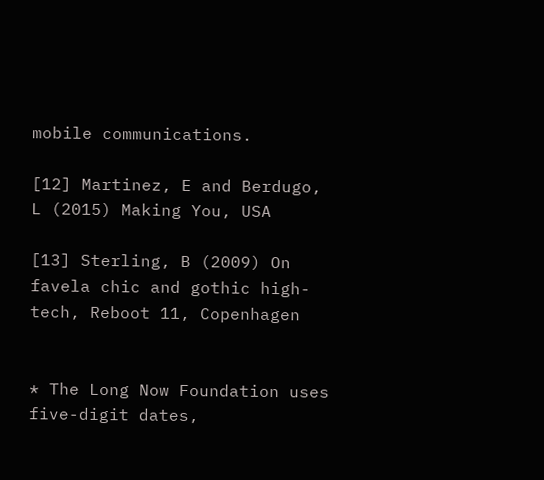mobile communications.

[12] Martinez, E and Berdugo, L (2015) Making You, USA

[13] Sterling, B (2009) On favela chic and gothic high-tech, Reboot 11, Copenhagen


* The Long Now Foundation uses five-digit dates,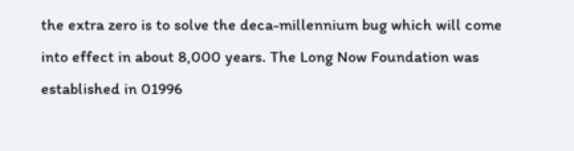the extra zero is to solve the deca-millennium bug which will come into effect in about 8,000 years. The Long Now Foundation was established in 01996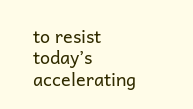to resist today’s accelerating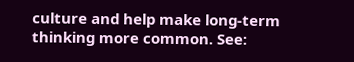culture and help make long-term thinking more common. See: